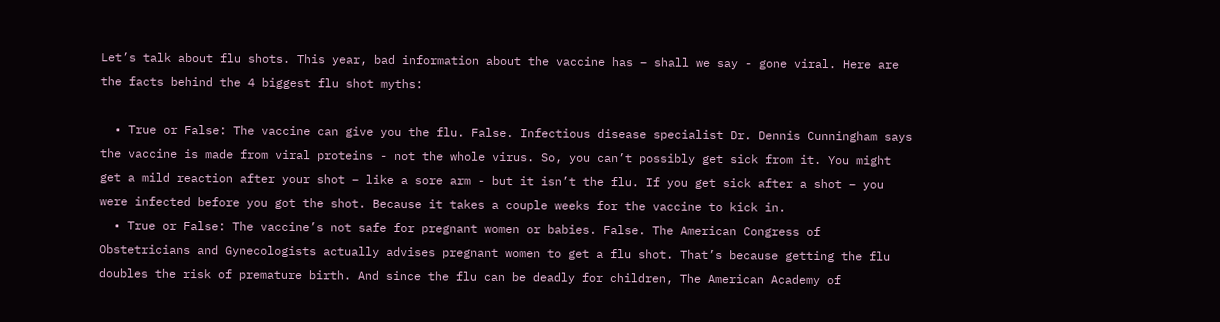Let’s talk about flu shots. This year, bad information about the vaccine has – shall we say - gone viral. Here are the facts behind the 4 biggest flu shot myths:

  • True or False: The vaccine can give you the flu. False. Infectious disease specialist Dr. Dennis Cunningham says the vaccine is made from viral proteins - not the whole virus. So, you can’t possibly get sick from it. You might get a mild reaction after your shot – like a sore arm - but it isn’t the flu. If you get sick after a shot – you were infected before you got the shot. Because it takes a couple weeks for the vaccine to kick in.
  • True or False: The vaccine’s not safe for pregnant women or babies. False. The American Congress of Obstetricians and Gynecologists actually advises pregnant women to get a flu shot. That’s because getting the flu doubles the risk of premature birth. And since the flu can be deadly for children, The American Academy of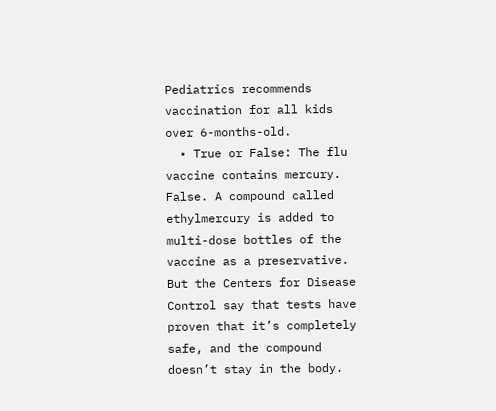Pediatrics recommends vaccination for all kids over 6-months-old.
  • True or False: The flu vaccine contains mercury. False. A compound called ethylmercury is added to multi-dose bottles of the vaccine as a preservative. But the Centers for Disease Control say that tests have proven that it’s completely safe, and the compound doesn’t stay in the body.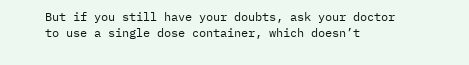But if you still have your doubts, ask your doctor to use a single dose container, which doesn’t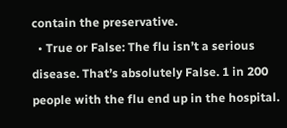contain the preservative.
  • True or False: The flu isn’t a serious disease. That’s absolutely False. 1 in 200 people with the flu end up in the hospital.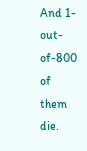And 1-out-of-800 of them die.